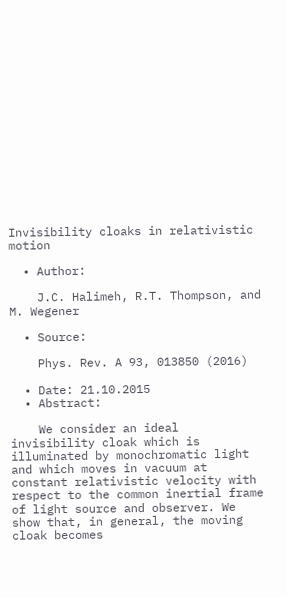Invisibility cloaks in relativistic motion

  • Author:

    J.C. Halimeh, R.T. Thompson, and M. Wegener

  • Source:

    Phys. Rev. A 93, 013850 (2016)

  • Date: 21.10.2015
  • Abstract:

    We consider an ideal invisibility cloak which is illuminated by monochromatic light and which moves in vacuum at constant relativistic velocity with respect to the common inertial frame of light source and observer. We show that, in general, the moving cloak becomes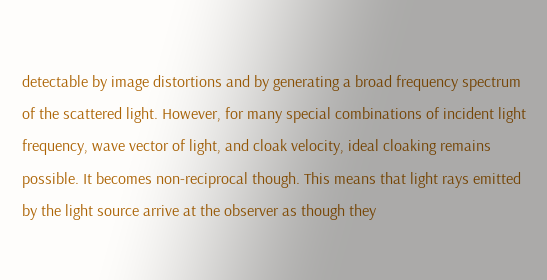detectable by image distortions and by generating a broad frequency spectrum of the scattered light. However, for many special combinations of incident light frequency, wave vector of light, and cloak velocity, ideal cloaking remains possible. It becomes non-reciprocal though. This means that light rays emitted by the light source arrive at the observer as though they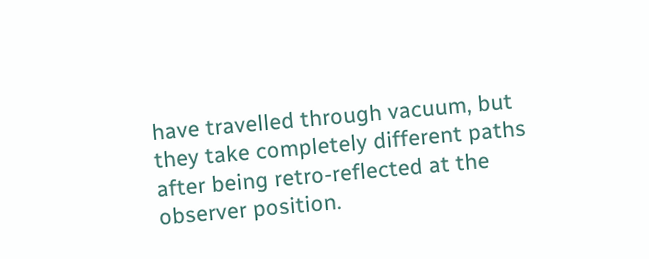have travelled through vacuum, but they take completely different paths after being retro-reflected at the observer position.